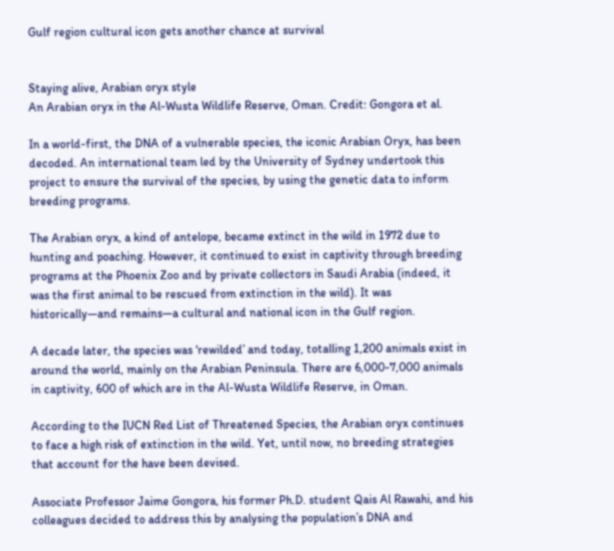Gulf region cultural icon gets another chance at survival


Staying alive, Arabian oryx style
An Arabian oryx in the Al-Wusta Wildlife Reserve, Oman. Credit: Gongora et al.

In a world-first, the DNA of a vulnerable species, the iconic Arabian Oryx, has been decoded. An international team led by the University of Sydney undertook this project to ensure the survival of the species, by using the genetic data to inform breeding programs.

The Arabian oryx, a kind of antelope, became extinct in the wild in 1972 due to hunting and poaching. However, it continued to exist in captivity through breeding programs at the Phoenix Zoo and by private collectors in Saudi Arabia (indeed, it was the first animal to be rescued from extinction in the wild). It was historically—and remains—a cultural and national icon in the Gulf region.

A decade later, the species was ‘rewilded’ and today, totalling 1,200 animals exist in around the world, mainly on the Arabian Peninsula. There are 6,000-7,000 animals in captivity, 600 of which are in the Al-Wusta Wildlife Reserve, in Oman.

According to the IUCN Red List of Threatened Species, the Arabian oryx continues to face a high risk of extinction in the wild. Yet, until now, no breeding strategies that account for the have been devised.

Associate Professor Jaime Gongora, his former Ph.D. student Qais Al Rawahi, and his colleagues decided to address this by analysing the population’s DNA and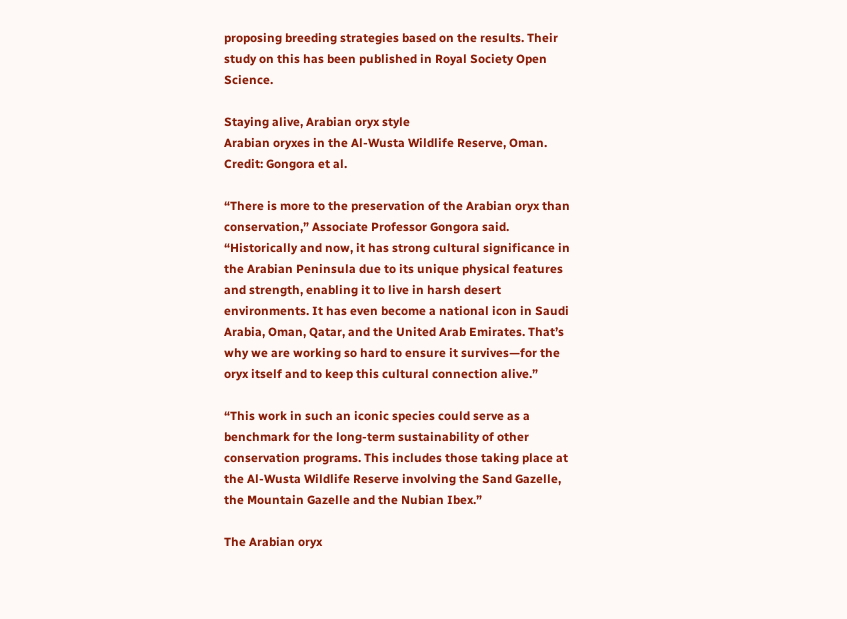proposing breeding strategies based on the results. Their study on this has been published in Royal Society Open Science.

Staying alive, Arabian oryx style
Arabian oryxes in the Al-Wusta Wildlife Reserve, Oman. Credit: Gongora et al.

“There is more to the preservation of the Arabian oryx than conservation,” Associate Professor Gongora said. “Historically and now, it has strong cultural significance in the Arabian Peninsula due to its unique physical features and strength, enabling it to live in harsh desert environments. It has even become a national icon in Saudi Arabia, Oman, Qatar, and the United Arab Emirates. That’s why we are working so hard to ensure it survives—for the oryx itself and to keep this cultural connection alive.”

“This work in such an iconic species could serve as a benchmark for the long-term sustainability of other conservation programs. This includes those taking place at the Al-Wusta Wildlife Reserve involving the Sand Gazelle, the Mountain Gazelle and the Nubian Ibex.”

The Arabian oryx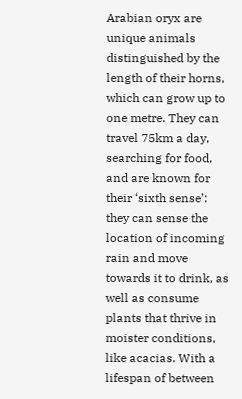Arabian oryx are unique animals distinguished by the length of their horns, which can grow up to one metre. They can travel 75km a day, searching for food, and are known for their ‘sixth sense’: they can sense the location of incoming rain and move towards it to drink, as well as consume plants that thrive in moister conditions, like acacias. With a lifespan of between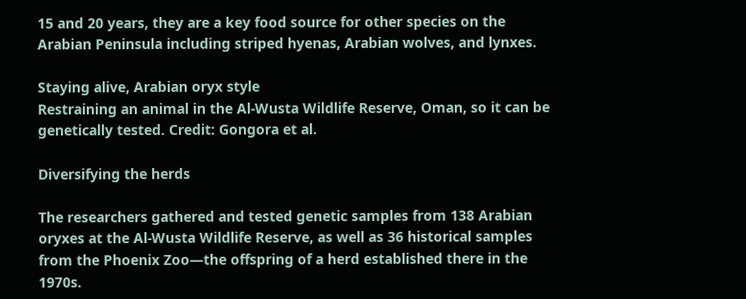15 and 20 years, they are a key food source for other species on the Arabian Peninsula including striped hyenas, Arabian wolves, and lynxes.

Staying alive, Arabian oryx style
Restraining an animal in the Al-Wusta Wildlife Reserve, Oman, so it can be genetically tested. Credit: Gongora et al.

Diversifying the herds

The researchers gathered and tested genetic samples from 138 Arabian oryxes at the Al-Wusta Wildlife Reserve, as well as 36 historical samples from the Phoenix Zoo—the offspring of a herd established there in the 1970s.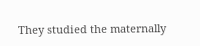They studied the maternally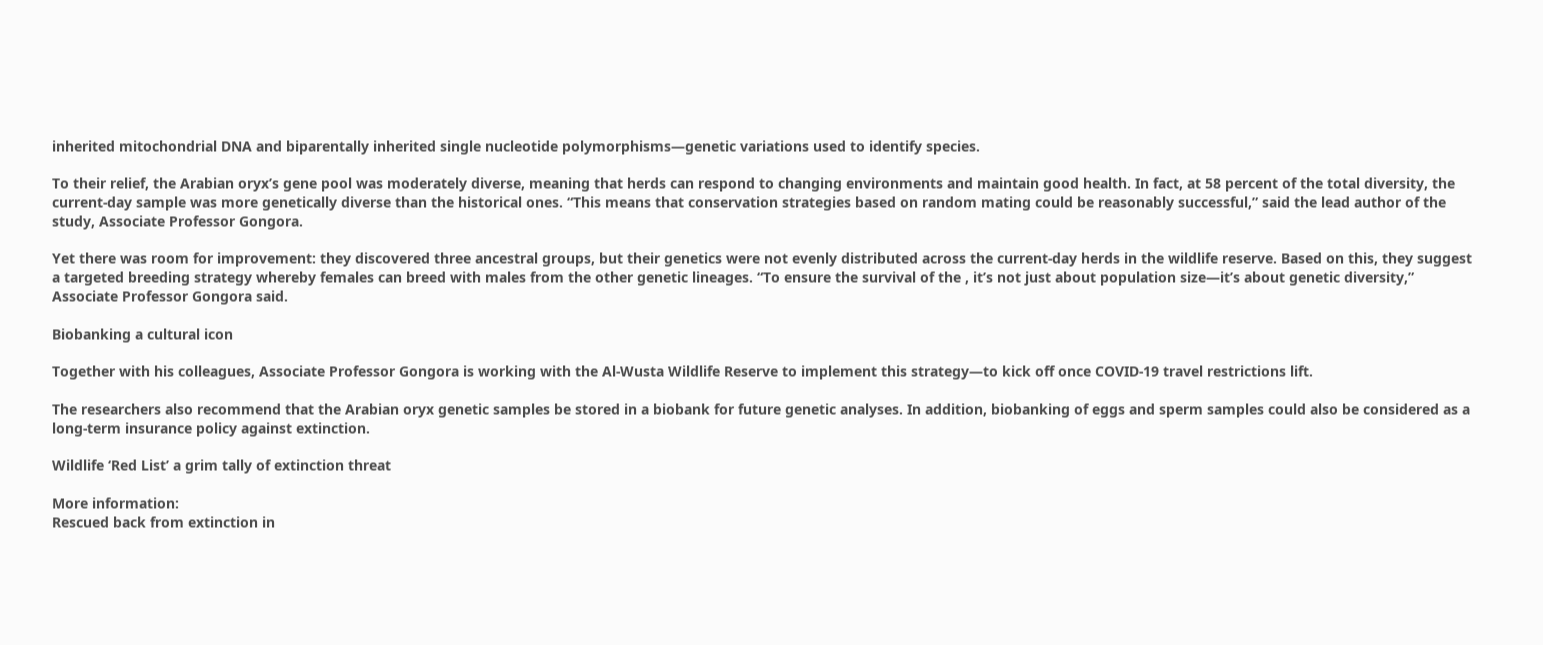inherited mitochondrial DNA and biparentally inherited single nucleotide polymorphisms—genetic variations used to identify species.

To their relief, the Arabian oryx’s gene pool was moderately diverse, meaning that herds can respond to changing environments and maintain good health. In fact, at 58 percent of the total diversity, the current-day sample was more genetically diverse than the historical ones. “This means that conservation strategies based on random mating could be reasonably successful,” said the lead author of the study, Associate Professor Gongora.

Yet there was room for improvement: they discovered three ancestral groups, but their genetics were not evenly distributed across the current-day herds in the wildlife reserve. Based on this, they suggest a targeted breeding strategy whereby females can breed with males from the other genetic lineages. “To ensure the survival of the , it’s not just about population size—it’s about genetic diversity,” Associate Professor Gongora said.

Biobanking a cultural icon

Together with his colleagues, Associate Professor Gongora is working with the Al-Wusta Wildlife Reserve to implement this strategy—to kick off once COVID-19 travel restrictions lift.

The researchers also recommend that the Arabian oryx genetic samples be stored in a biobank for future genetic analyses. In addition, biobanking of eggs and sperm samples could also be considered as a long-term insurance policy against extinction.

Wildlife ‘Red List’ a grim tally of extinction threat

More information:
Rescued back from extinction in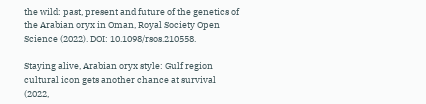the wild: past, present and future of the genetics of the Arabian oryx in Oman, Royal Society Open Science (2022). DOI: 10.1098/rsos.210558.

Staying alive, Arabian oryx style: Gulf region cultural icon gets another chance at survival (2022,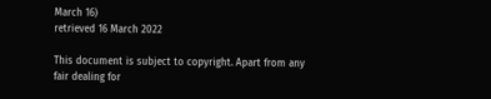March 16)
retrieved 16 March 2022

This document is subject to copyright. Apart from any fair dealing for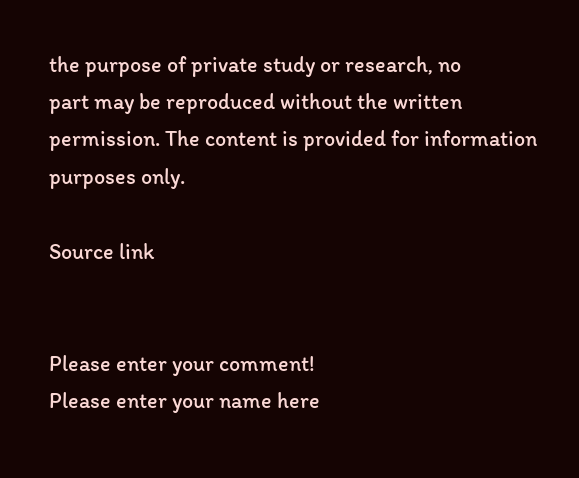the purpose of private study or research, no
part may be reproduced without the written permission. The content is provided for information purposes only.

Source link


Please enter your comment!
Please enter your name here